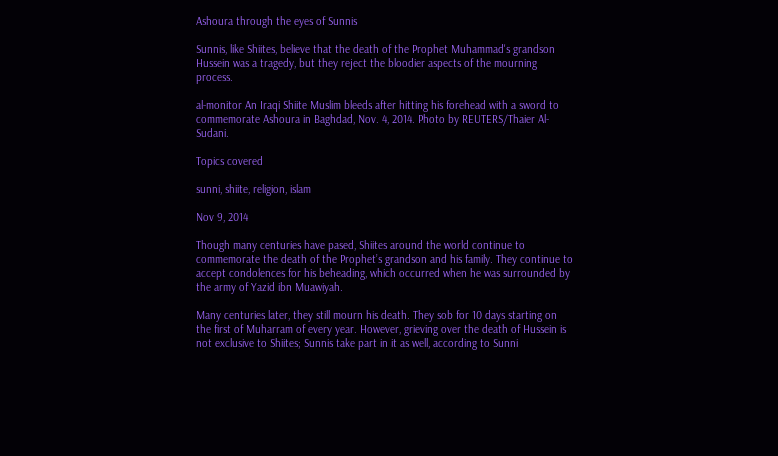Ashoura through the eyes of Sunnis

Sunnis, like Shiites, believe that the death of the Prophet Muhammad's grandson Hussein was a tragedy, but they reject the bloodier aspects of the mourning process.

al-monitor An Iraqi Shiite Muslim bleeds after hitting his forehead with a sword to commemorate Ashoura in Baghdad, Nov. 4, 2014. Photo by REUTERS/Thaier Al-Sudani.

Topics covered

sunni, shiite, religion, islam

Nov 9, 2014

Though many centuries have pased, Shiites around the world continue to commemorate the death of the Prophet’s grandson and his family. They continue to accept condolences for his beheading, which occurred when he was surrounded by the army of Yazid ibn Muawiyah.

Many centuries later, they still mourn his death. They sob for 10 days starting on the first of Muharram of every year. However, grieving over the death of Hussein is not exclusive to Shiites; Sunnis take part in it as well, according to Sunni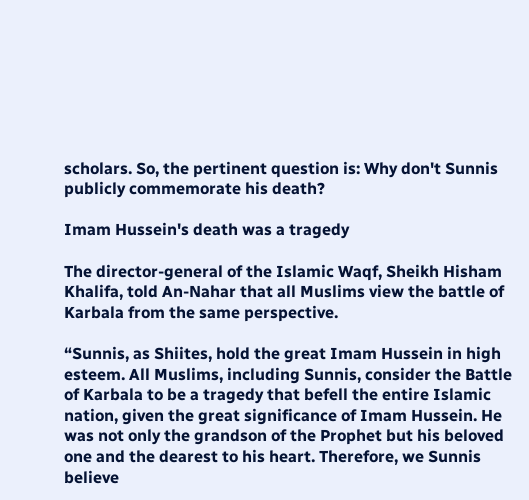scholars. So, the pertinent question is: Why don't Sunnis publicly commemorate his death?

Imam Hussein's death was a tragedy

The director-general of the Islamic Waqf, Sheikh Hisham Khalifa, told An-Nahar that all Muslims view the battle of Karbala from the same perspective.

“Sunnis, as Shiites, hold the great Imam Hussein in high esteem. All Muslims, including Sunnis, consider the Battle of Karbala to be a tragedy that befell the entire Islamic nation, given the great significance of Imam Hussein. He was not only the grandson of the Prophet but his beloved one and the dearest to his heart. Therefore, we Sunnis believe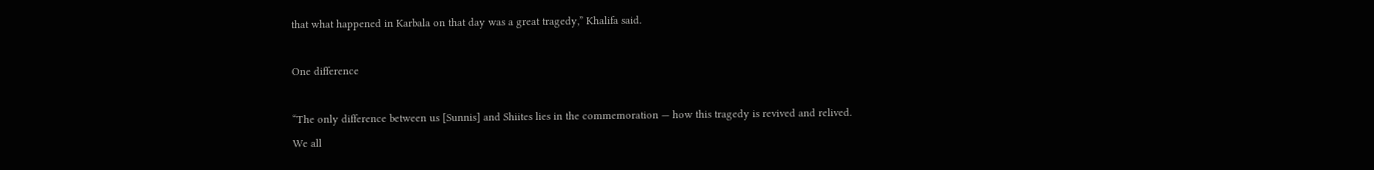that what happened in Karbala on that day was a great tragedy,” Khalifa said.

One difference

“The only difference between us [Sunnis] and Shiites lies in the commemoration — how this tragedy is revived and relived. We all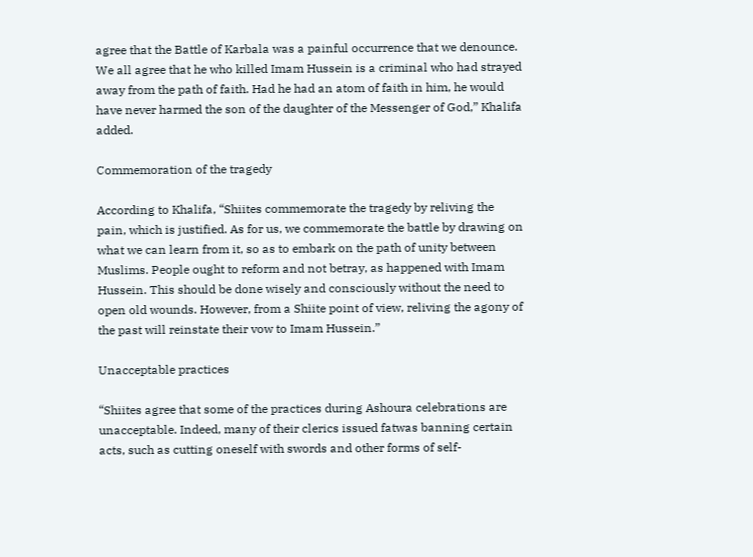agree that the Battle of Karbala was a painful occurrence that we denounce. We all agree that he who killed Imam Hussein is a criminal who had strayed away from the path of faith. Had he had an atom of faith in him, he would have never harmed the son of the daughter of the Messenger of God,” Khalifa added.

Commemoration of the tragedy

According to Khalifa, “Shiites commemorate the tragedy by reliving the pain, which is justified. As for us, we commemorate the battle by drawing on what we can learn from it, so as to embark on the path of unity between Muslims. People ought to reform and not betray, as happened with Imam Hussein. This should be done wisely and consciously without the need to open old wounds. However, from a Shiite point of view, reliving the agony of the past will reinstate their vow to Imam Hussein.”

Unacceptable practices

“Shiites agree that some of the practices during Ashoura celebrations are unacceptable. Indeed, many of their clerics issued fatwas banning certain acts, such as cutting oneself with swords and other forms of self-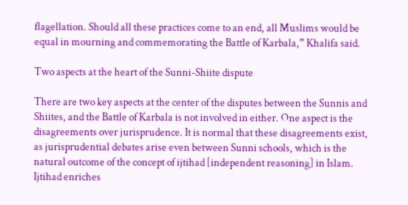flagellation. Should all these practices come to an end, all Muslims would be equal in mourning and commemorating the Battle of Karbala,” Khalifa said.

Two aspects at the heart of the Sunni-Shiite dispute

There are two key aspects at the center of the disputes between the Sunnis and Shiites, and the Battle of Karbala is not involved in either. One aspect is the disagreements over jurisprudence. It is normal that these disagreements exist, as jurisprudential debates arise even between Sunni schools, which is the natural outcome of the concept of ijtihad [independent reasoning] in Islam. Ijtihad enriches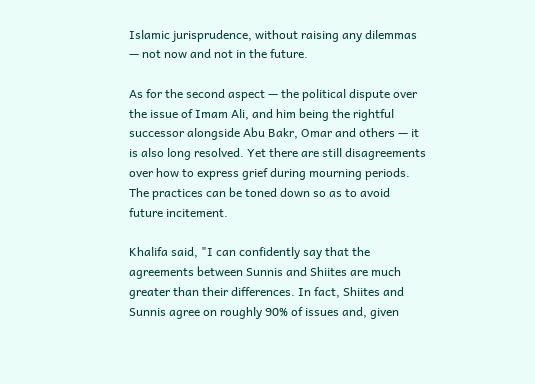Islamic jurisprudence, without raising any dilemmas — not now and not in the future.

As for the second aspect — the political dispute over the issue of Imam Ali, and him being the rightful successor alongside Abu Bakr, Omar and others — it is also long resolved. Yet there are still disagreements over how to express grief during mourning periods. The practices can be toned down so as to avoid future incitement.

Khalifa said, "I can confidently say that the agreements between Sunnis and Shiites are much greater than their differences. In fact, Shiites and Sunnis agree on roughly 90% of issues and, given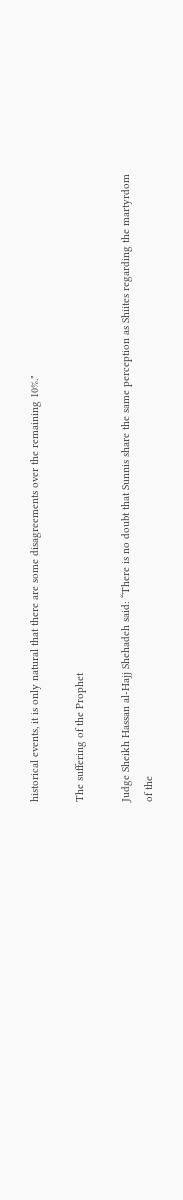historical events, it is only natural that there are some disagreements over the remaining 10%."

The suffering of the Prophet

Judge Sheikh Hassan al-Hajj Shehadeh said: “There is no doubt that Sunnis share the same perception as Shiites regarding the martyrdom of the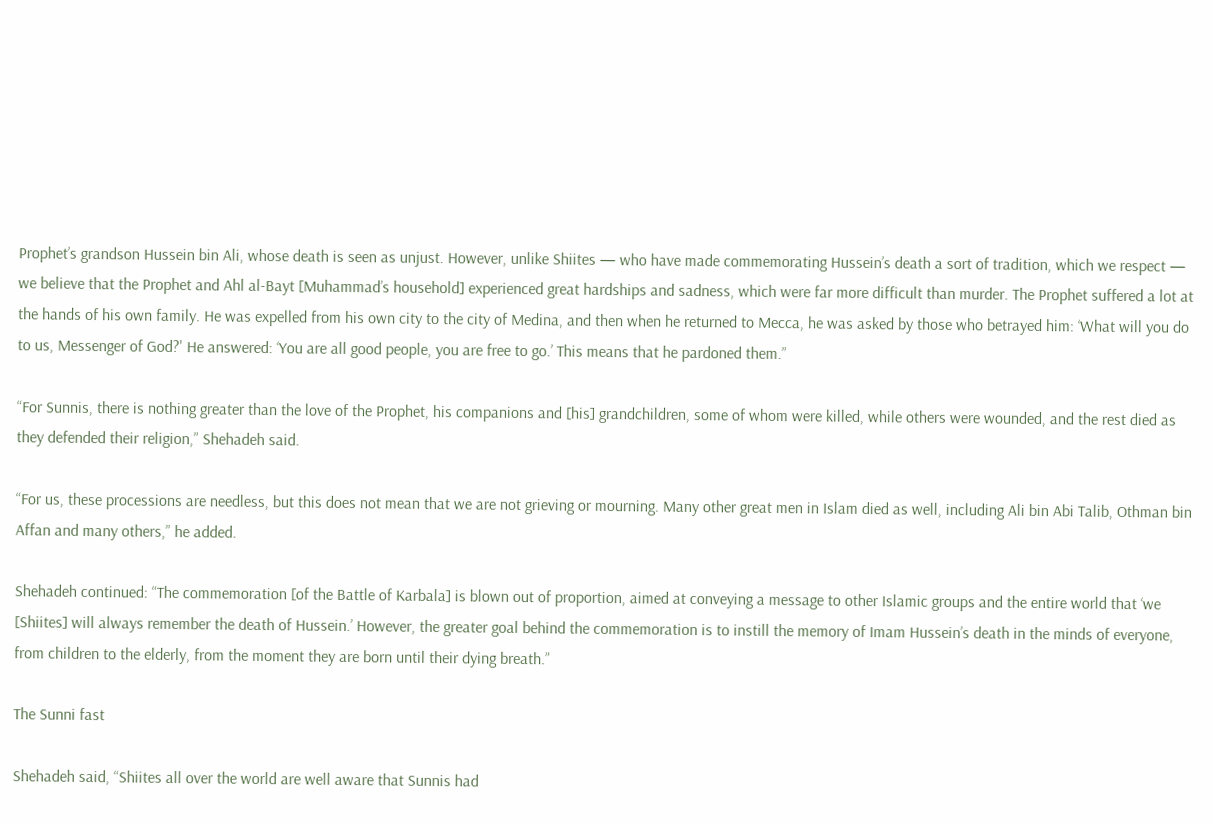Prophet’s grandson Hussein bin Ali, whose death is seen as unjust. However, unlike Shiites — who have made commemorating Hussein’s death a sort of tradition, which we respect — we believe that the Prophet and Ahl al-Bayt [Muhammad’s household] experienced great hardships and sadness, which were far more difficult than murder. The Prophet suffered a lot at the hands of his own family. He was expelled from his own city to the city of Medina, and then when he returned to Mecca, he was asked by those who betrayed him: ‘What will you do to us, Messenger of God?' He answered: ‘You are all good people, you are free to go.’ This means that he pardoned them.”

“For Sunnis, there is nothing greater than the love of the Prophet, his companions and [his] grandchildren, some of whom were killed, while others were wounded, and the rest died as they defended their religion,” Shehadeh said.

“For us, these processions are needless, but this does not mean that we are not grieving or mourning. Many other great men in Islam died as well, including Ali bin Abi Talib, Othman bin Affan and many others,” he added.

Shehadeh continued: “The commemoration [of the Battle of Karbala] is blown out of proportion, aimed at conveying a message to other Islamic groups and the entire world that ‘we [Shiites] will always remember the death of Hussein.’ However, the greater goal behind the commemoration is to instill the memory of Imam Hussein’s death in the minds of everyone, from children to the elderly, from the moment they are born until their dying breath.”

The Sunni fast

Shehadeh said, “Shiites all over the world are well aware that Sunnis had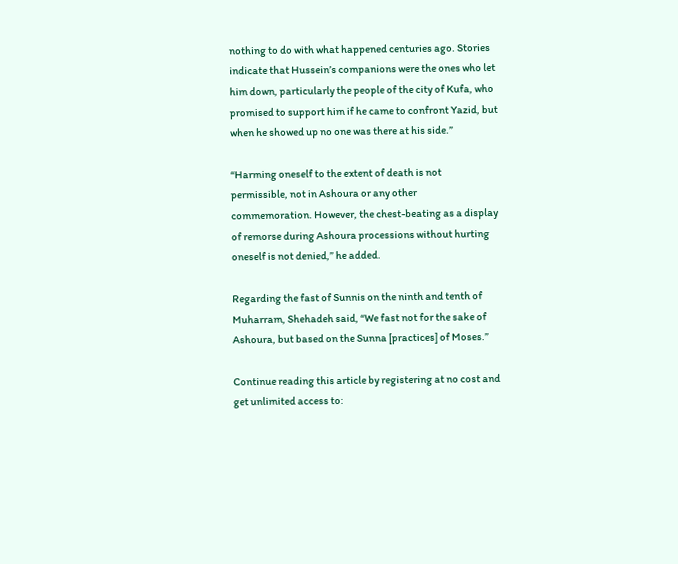nothing to do with what happened centuries ago. Stories indicate that Hussein’s companions were the ones who let him down, particularly the people of the city of Kufa, who promised to support him if he came to confront Yazid, but when he showed up no one was there at his side.”

“Harming oneself to the extent of death is not permissible, not in Ashoura or any other commemoration. However, the chest-beating as a display of remorse during Ashoura processions without hurting oneself is not denied,” he added.

Regarding the fast of Sunnis on the ninth and tenth of Muharram, Shehadeh said, “We fast not for the sake of Ashoura, but based on the Sunna [practices] of Moses.”

Continue reading this article by registering at no cost and get unlimited access to: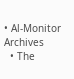• Al-Monitor Archives
  • The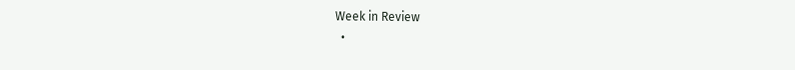Week in Review
  •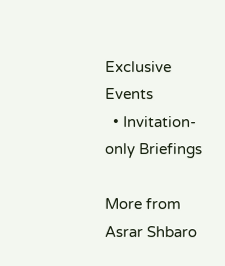Exclusive Events
  • Invitation-only Briefings

More from  Asrar Shbaro